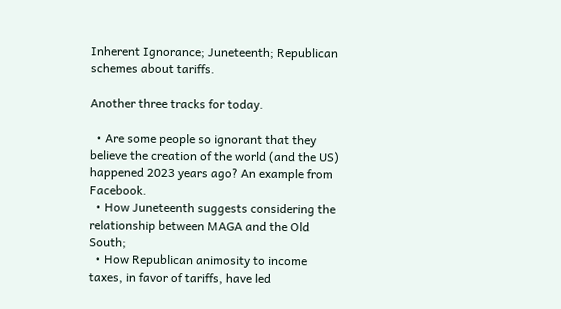Inherent Ignorance; Juneteenth; Republican schemes about tariffs.

Another three tracks for today.

  • Are some people so ignorant that they believe the creation of the world (and the US) happened 2023 years ago? An example from Facebook.
  • How Juneteenth suggests considering the relationship between MAGA and the Old South;
  • How Republican animosity to income taxes, in favor of tariffs, have led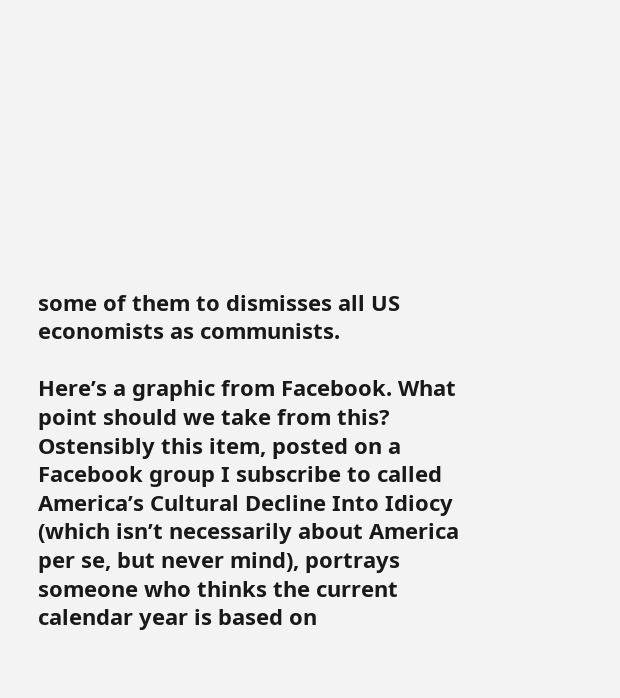some of them to dismisses all US economists as communists.

Here’s a graphic from Facebook. What point should we take from this? Ostensibly this item, posted on a Facebook group I subscribe to called America’s Cultural Decline Into Idiocy (which isn’t necessarily about America per se, but never mind), portrays someone who thinks the current calendar year is based on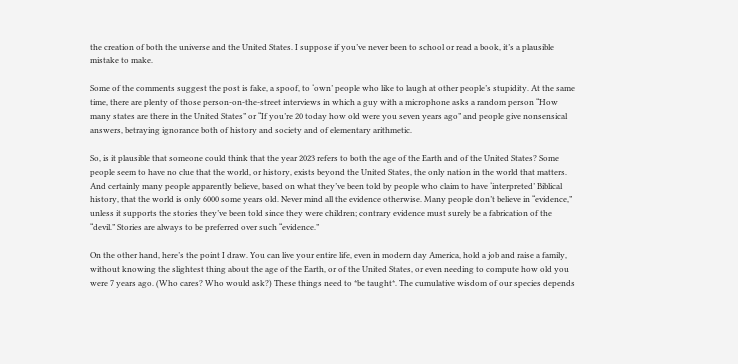the creation of both the universe and the United States. I suppose if you’ve never been to school or read a book, it’s a plausible mistake to make.

Some of the comments suggest the post is fake, a spoof, to ‘own’ people who like to laugh at other people’s stupidity. At the same time, there are plenty of those person-on-the-street interviews in which a guy with a microphone asks a random person “How many states are there in the United States” or “If you’re 20 today how old were you seven years ago” and people give nonsensical answers, betraying ignorance both of history and society and of elementary arithmetic.

So, is it plausible that someone could think that the year 2023 refers to both the age of the Earth and of the United States? Some people seem to have no clue that the world, or history, exists beyond the United States, the only nation in the world that matters. And certainly many people apparently believe, based on what they’ve been told by people who claim to have ‘interpreted’ Biblical history, that the world is only 6000 some years old. Never mind all the evidence otherwise. Many people don’t believe in “evidence,” unless it supports the stories they’ve been told since they were children; contrary evidence must surely be a fabrication of the “devil.” Stories are always to be preferred over such “evidence.”

On the other hand, here’s the point I draw. You can live your entire life, even in modern day America, hold a job and raise a family, without knowing the slightest thing about the age of the Earth, or of the United States, or even needing to compute how old you were 7 years ago. (Who cares? Who would ask?) These things need to *be taught*. The cumulative wisdom of our species depends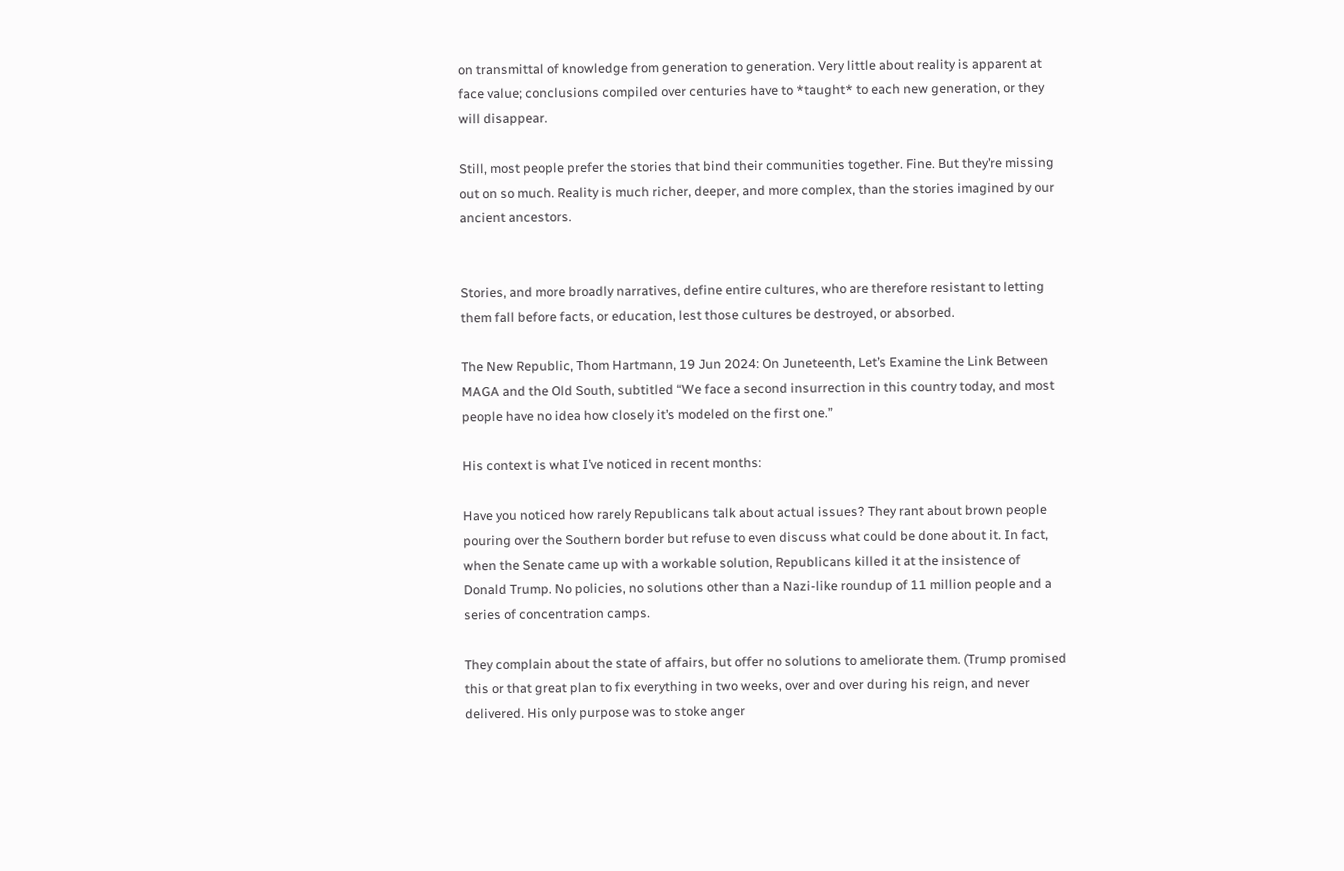on transmittal of knowledge from generation to generation. Very little about reality is apparent at face value; conclusions compiled over centuries have to *taught* to each new generation, or they will disappear.

Still, most people prefer the stories that bind their communities together. Fine. But they’re missing out on so much. Reality is much richer, deeper, and more complex, than the stories imagined by our ancient ancestors.


Stories, and more broadly narratives, define entire cultures, who are therefore resistant to letting them fall before facts, or education, lest those cultures be destroyed, or absorbed.

The New Republic, Thom Hartmann, 19 Jun 2024: On Juneteenth, Let’s Examine the Link Between MAGA and the Old South, subtitled “We face a second insurrection in this country today, and most people have no idea how closely it’s modeled on the first one.”

His context is what I’ve noticed in recent months:

Have you noticed how rarely Republicans talk about actual issues? They rant about brown people pouring over the Southern border but refuse to even discuss what could be done about it. In fact, when the Senate came up with a workable solution, Republicans killed it at the insistence of Donald Trump. No policies, no solutions other than a Nazi-like roundup of 11 million people and a series of concentration camps.

They complain about the state of affairs, but offer no solutions to ameliorate them. (Trump promised this or that great plan to fix everything in two weeks, over and over during his reign, and never delivered. His only purpose was to stoke anger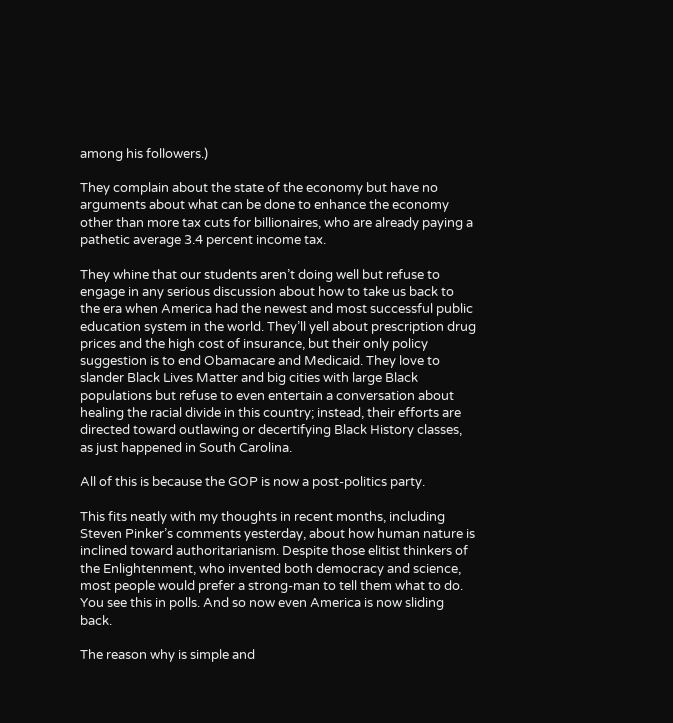among his followers.)

They complain about the state of the economy but have no arguments about what can be done to enhance the economy other than more tax cuts for billionaires, who are already paying a pathetic average 3.4 percent income tax.

They whine that our students aren’t doing well but refuse to engage in any serious discussion about how to take us back to the era when America had the newest and most successful public education system in the world. They’ll yell about prescription drug prices and the high cost of insurance, but their only policy suggestion is to end Obamacare and Medicaid. They love to slander Black Lives Matter and big cities with large Black populations but refuse to even entertain a conversation about healing the racial divide in this country; instead, their efforts are directed toward outlawing or decertifying Black History classes, as just happened in South Carolina.

All of this is because the GOP is now a post-politics party.

This fits neatly with my thoughts in recent months, including Steven Pinker’s comments yesterday, about how human nature is inclined toward authoritarianism. Despite those elitist thinkers of the Enlightenment, who invented both democracy and science, most people would prefer a strong-man to tell them what to do. You see this in polls. And so now even America is now sliding back.

The reason why is simple and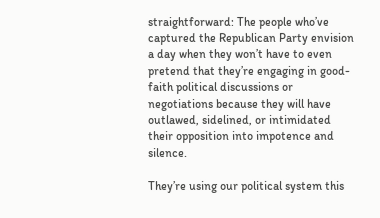straightforward: The people who’ve captured the Republican Party envision a day when they won’t have to even pretend that they’re engaging in good-faith political discussions or negotiations because they will have outlawed, sidelined, or intimidated their opposition into impotence and silence.

They’re using our political system this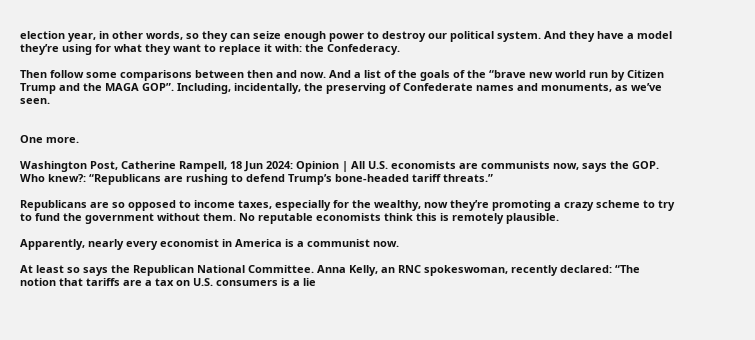election year, in other words, so they can seize enough power to destroy our political system. And they have a model they’re using for what they want to replace it with: the Confederacy.

Then follow some comparisons between then and now. And a list of the goals of the “brave new world run by Citizen Trump and the MAGA GOP”. Including, incidentally, the preserving of Confederate names and monuments, as we’ve seen.


One more.

Washington Post, Catherine Rampell, 18 Jun 2024: Opinion | All U.S. economists are communists now, says the GOP. Who knew?: “Republicans are rushing to defend Trump’s bone-headed tariff threats.”

Republicans are so opposed to income taxes, especially for the wealthy, now they’re promoting a crazy scheme to try to fund the government without them. No reputable economists think this is remotely plausible.

Apparently, nearly every economist in America is a communist now.

At least so says the Republican National Committee. Anna Kelly, an RNC spokeswoman, recently declared: “The notion that tariffs are a tax on U.S. consumers is a lie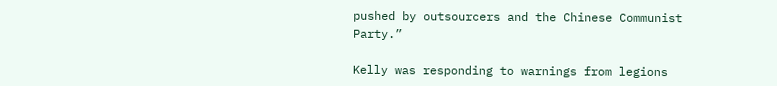pushed by outsourcers and the Chinese Communist Party.”

Kelly was responding to warnings from legions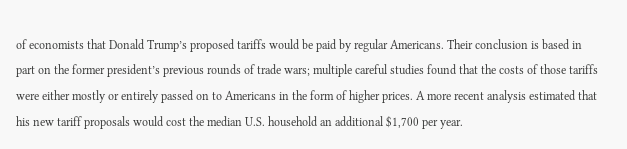of economists that Donald Trump’s proposed tariffs would be paid by regular Americans. Their conclusion is based in part on the former president’s previous rounds of trade wars; multiple careful studies found that the costs of those tariffs were either mostly or entirely passed on to Americans in the form of higher prices. A more recent analysis estimated that his new tariff proposals would cost the median U.S. household an additional $1,700 per year.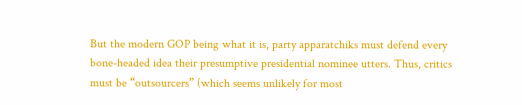But the modern GOP being what it is, party apparatchiks must defend every bone-headed idea their presumptive presidential nominee utters. Thus, critics must be “outsourcers” (which seems unlikely for most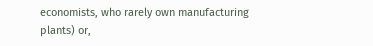economists, who rarely own manufacturing plants) or,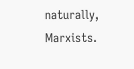naturally, Marxists.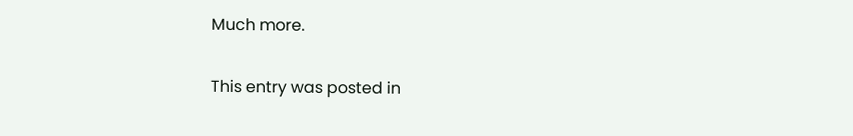Much more.

This entry was posted in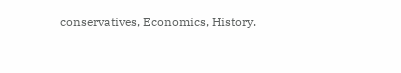conservatives, Economics, History.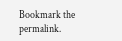Bookmark the permalink.